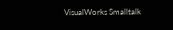VisualWorks Smalltalk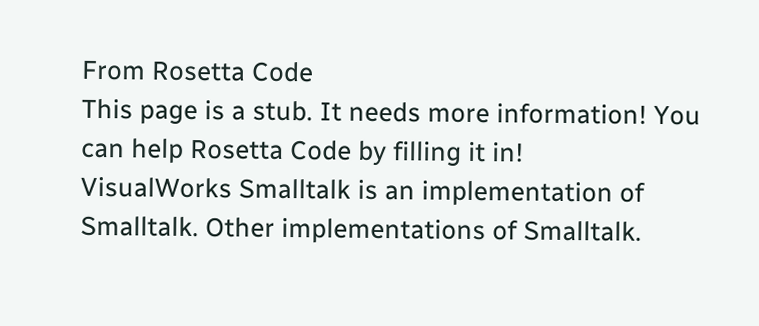From Rosetta Code
This page is a stub. It needs more information! You can help Rosetta Code by filling it in!
VisualWorks Smalltalk is an implementation of Smalltalk. Other implementations of Smalltalk.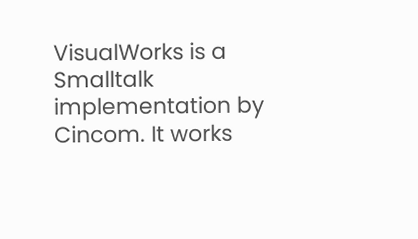VisualWorks is a Smalltalk implementation by Cincom. It works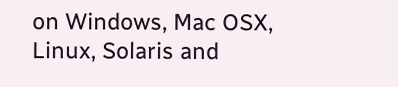on Windows, Mac OSX, Linux, Solaris and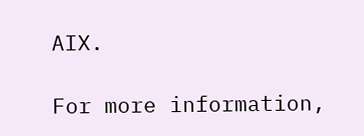AIX.

For more information,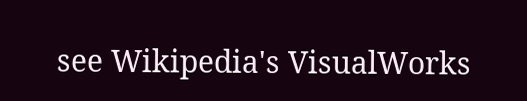see Wikipedia's VisualWorks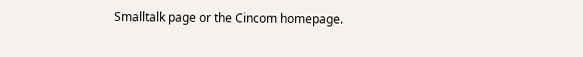Smalltalk page or the Cincom homepage.